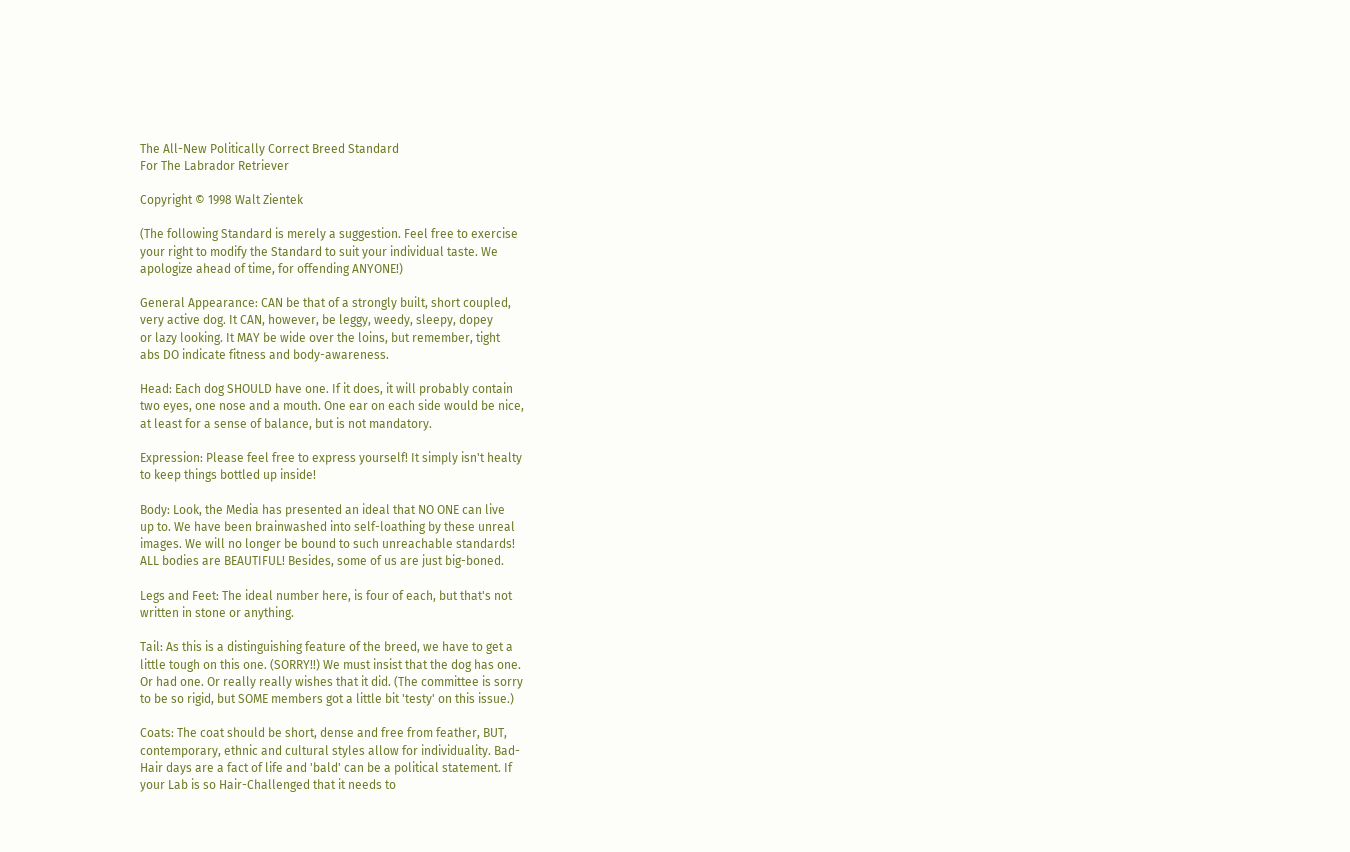The All-New Politically Correct Breed Standard
For The Labrador Retriever

Copyright © 1998 Walt Zientek

(The following Standard is merely a suggestion. Feel free to exercise
your right to modify the Standard to suit your individual taste. We
apologize ahead of time, for offending ANYONE!)

General Appearance: CAN be that of a strongly built, short coupled,
very active dog. It CAN, however, be leggy, weedy, sleepy, dopey
or lazy looking. It MAY be wide over the loins, but remember, tight
abs DO indicate fitness and body-awareness.

Head: Each dog SHOULD have one. If it does, it will probably contain
two eyes, one nose and a mouth. One ear on each side would be nice,
at least for a sense of balance, but is not mandatory.

Expression: Please feel free to express yourself! It simply isn't healty
to keep things bottled up inside!

Body: Look, the Media has presented an ideal that NO ONE can live
up to. We have been brainwashed into self-loathing by these unreal
images. We will no longer be bound to such unreachable standards!
ALL bodies are BEAUTIFUL! Besides, some of us are just big-boned.

Legs and Feet: The ideal number here, is four of each, but that's not
written in stone or anything.

Tail: As this is a distinguishing feature of the breed, we have to get a
little tough on this one. (SORRY!!) We must insist that the dog has one.
Or had one. Or really really wishes that it did. (The committee is sorry
to be so rigid, but SOME members got a little bit 'testy' on this issue.)

Coats: The coat should be short, dense and free from feather, BUT,
contemporary, ethnic and cultural styles allow for individuality. Bad-
Hair days are a fact of life and 'bald' can be a political statement. If
your Lab is so Hair-Challenged that it needs to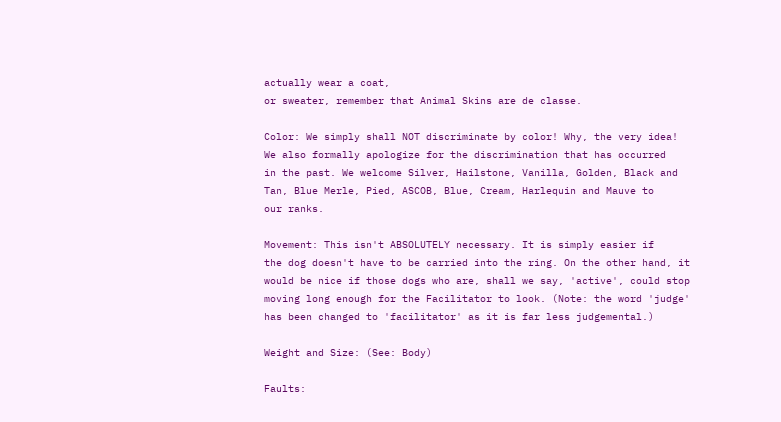actually wear a coat,
or sweater, remember that Animal Skins are de classe.

Color: We simply shall NOT discriminate by color! Why, the very idea!
We also formally apologize for the discrimination that has occurred
in the past. We welcome Silver, Hailstone, Vanilla, Golden, Black and
Tan, Blue Merle, Pied, ASCOB, Blue, Cream, Harlequin and Mauve to
our ranks.

Movement: This isn't ABSOLUTELY necessary. It is simply easier if
the dog doesn't have to be carried into the ring. On the other hand, it
would be nice if those dogs who are, shall we say, 'active', could stop
moving long enough for the Facilitator to look. (Note: the word 'judge'
has been changed to 'facilitator' as it is far less judgemental.)

Weight and Size: (See: Body)

Faults: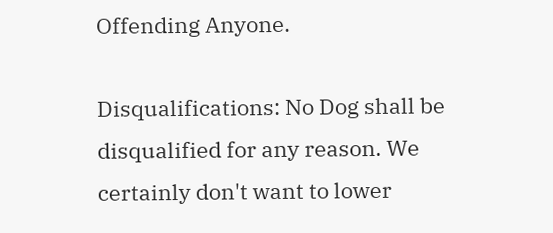Offending Anyone.

Disqualifications: No Dog shall be disqualified for any reason. We
certainly don't want to lower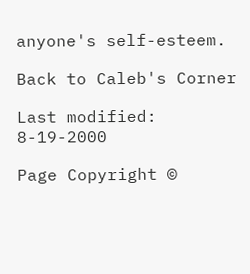anyone's self-esteem.

Back to Caleb's Corner

Last modified: 8-19-2000

Page Copyright ©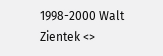1998-2000 Walt Zientek <>